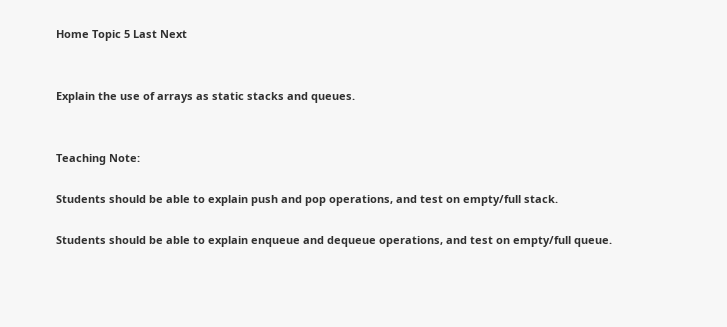Home Topic 5 Last Next


Explain the use of arrays as static stacks and queues.


Teaching Note:

Students should be able to explain push and pop operations, and test on empty/full stack.

Students should be able to explain enqueue and dequeue operations, and test on empty/full queue.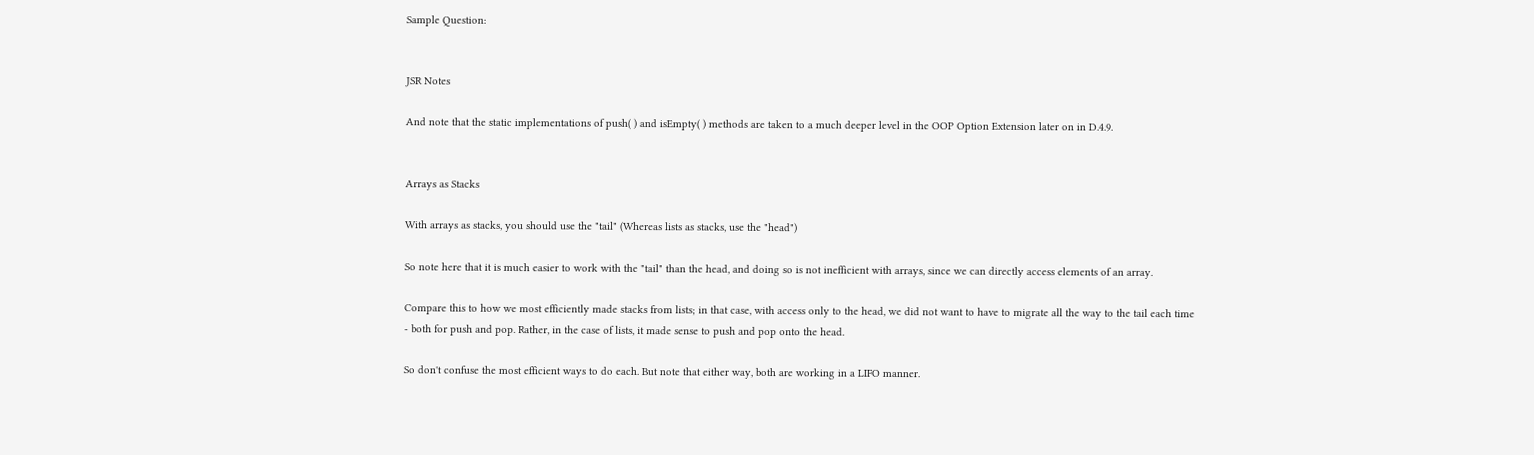Sample Question:


JSR Notes

And note that the static implementations of push( ) and isEmpty( ) methods are taken to a much deeper level in the OOP Option Extension later on in D.4.9.


Arrays as Stacks

With arrays as stacks, you should use the "tail" (Whereas lists as stacks, use the "head")

So note here that it is much easier to work with the "tail" than the head, and doing so is not inefficient with arrays, since we can directly access elements of an array.

Compare this to how we most efficiently made stacks from lists; in that case, with access only to the head, we did not want to have to migrate all the way to the tail each time - both for push and pop. Rather, in the case of lists, it made sense to push and pop onto the head.

So don't confuse the most efficient ways to do each. But note that either way, both are working in a LIFO manner.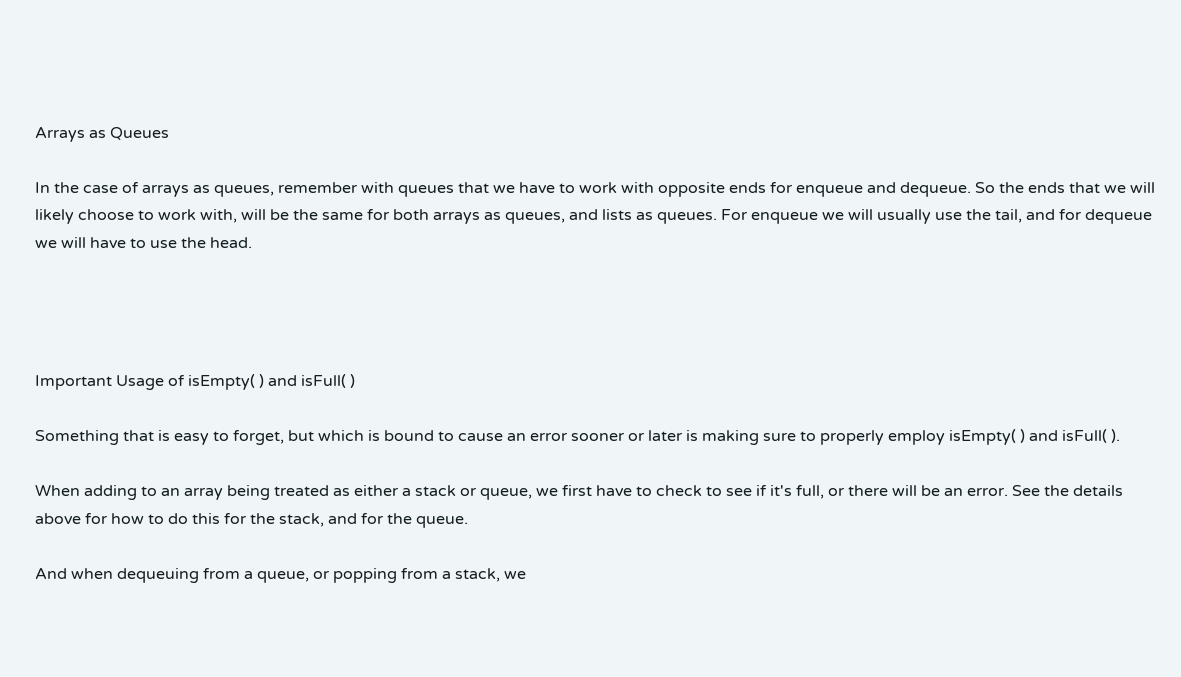Arrays as Queues

In the case of arrays as queues, remember with queues that we have to work with opposite ends for enqueue and dequeue. So the ends that we will likely choose to work with, will be the same for both arrays as queues, and lists as queues. For enqueue we will usually use the tail, and for dequeue we will have to use the head.




Important Usage of isEmpty( ) and isFull( )

Something that is easy to forget, but which is bound to cause an error sooner or later is making sure to properly employ isEmpty( ) and isFull( ).

When adding to an array being treated as either a stack or queue, we first have to check to see if it's full, or there will be an error. See the details above for how to do this for the stack, and for the queue.

And when dequeuing from a queue, or popping from a stack, we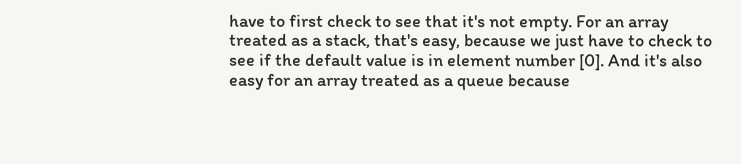have to first check to see that it's not empty. For an array treated as a stack, that's easy, because we just have to check to see if the default value is in element number [0]. And it's also easy for an array treated as a queue because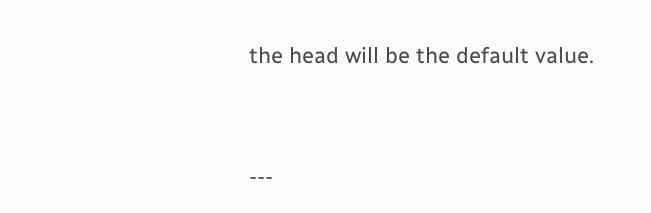the head will be the default value.




---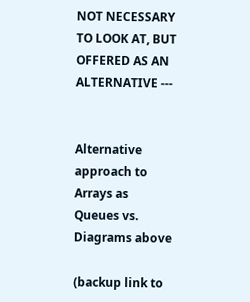NOT NECESSARY TO LOOK AT, BUT OFFERED AS AN ALTERNATIVE ---


Alternative approach to Arrays as Queues vs. Diagrams above

(backup link to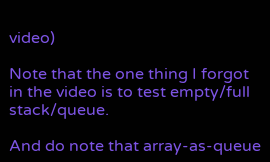video)

Note that the one thing I forgot in the video is to test empty/full stack/queue.

And do note that array-as-queue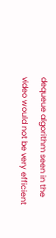dequeue algorithm seen in the video would not be very efficient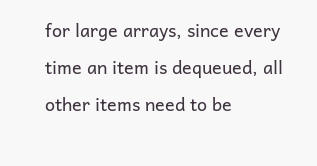for large arrays, since every time an item is dequeued, all other items need to be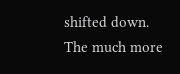shifted down. The much more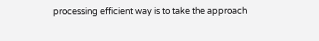processing efficient way is to take the approach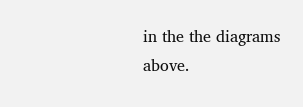in the the diagrams above.